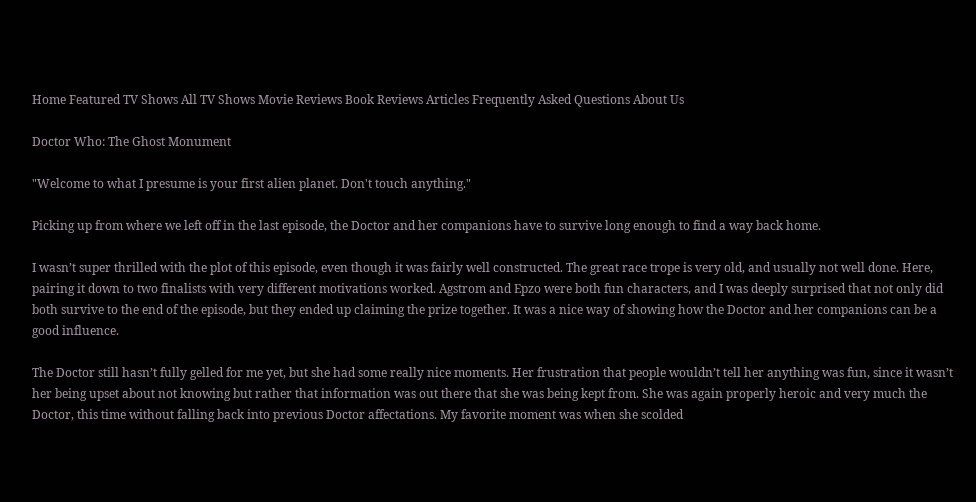Home Featured TV Shows All TV Shows Movie Reviews Book Reviews Articles Frequently Asked Questions About Us

Doctor Who: The Ghost Monument

"Welcome to what I presume is your first alien planet. Don't touch anything."

Picking up from where we left off in the last episode, the Doctor and her companions have to survive long enough to find a way back home.

I wasn’t super thrilled with the plot of this episode, even though it was fairly well constructed. The great race trope is very old, and usually not well done. Here, pairing it down to two finalists with very different motivations worked. Agstrom and Epzo were both fun characters, and I was deeply surprised that not only did both survive to the end of the episode, but they ended up claiming the prize together. It was a nice way of showing how the Doctor and her companions can be a good influence.

The Doctor still hasn’t fully gelled for me yet, but she had some really nice moments. Her frustration that people wouldn’t tell her anything was fun, since it wasn’t her being upset about not knowing but rather that information was out there that she was being kept from. She was again properly heroic and very much the Doctor, this time without falling back into previous Doctor affectations. My favorite moment was when she scolded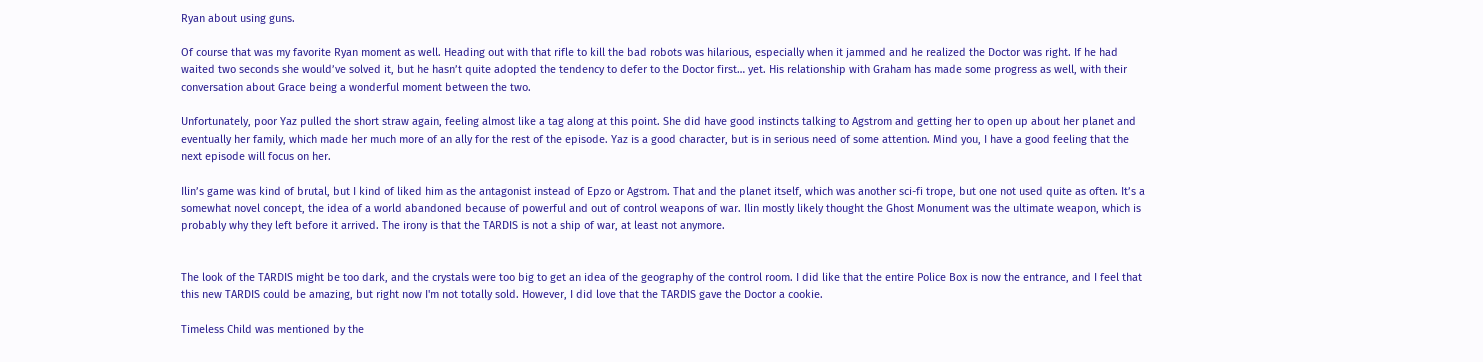Ryan about using guns.

Of course that was my favorite Ryan moment as well. Heading out with that rifle to kill the bad robots was hilarious, especially when it jammed and he realized the Doctor was right. If he had waited two seconds she would’ve solved it, but he hasn’t quite adopted the tendency to defer to the Doctor first… yet. His relationship with Graham has made some progress as well, with their conversation about Grace being a wonderful moment between the two.

Unfortunately, poor Yaz pulled the short straw again, feeling almost like a tag along at this point. She did have good instincts talking to Agstrom and getting her to open up about her planet and eventually her family, which made her much more of an ally for the rest of the episode. Yaz is a good character, but is in serious need of some attention. Mind you, I have a good feeling that the next episode will focus on her.

Ilin’s game was kind of brutal, but I kind of liked him as the antagonist instead of Epzo or Agstrom. That and the planet itself, which was another sci-fi trope, but one not used quite as often. It’s a somewhat novel concept, the idea of a world abandoned because of powerful and out of control weapons of war. Ilin mostly likely thought the Ghost Monument was the ultimate weapon, which is probably why they left before it arrived. The irony is that the TARDIS is not a ship of war, at least not anymore.


The look of the TARDIS might be too dark, and the crystals were too big to get an idea of the geography of the control room. I did like that the entire Police Box is now the entrance, and I feel that this new TARDIS could be amazing, but right now I'm not totally sold. However, I did love that the TARDIS gave the Doctor a cookie.

Timeless Child was mentioned by the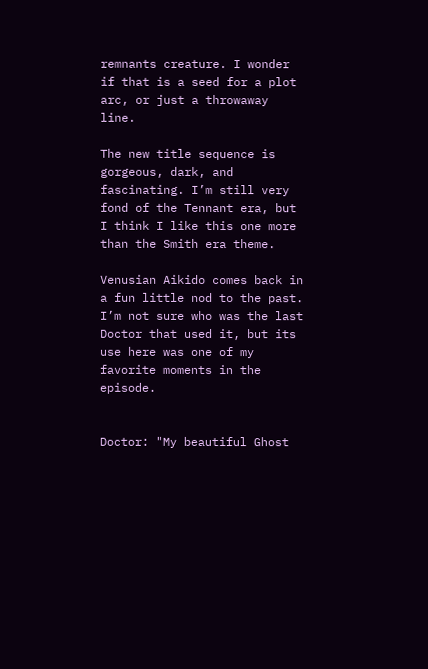remnants creature. I wonder if that is a seed for a plot arc, or just a throwaway line.

The new title sequence is gorgeous, dark, and fascinating. I’m still very fond of the Tennant era, but I think I like this one more than the Smith era theme.

Venusian Aikido comes back in a fun little nod to the past. I’m not sure who was the last Doctor that used it, but its use here was one of my favorite moments in the episode.


Doctor: "My beautiful Ghost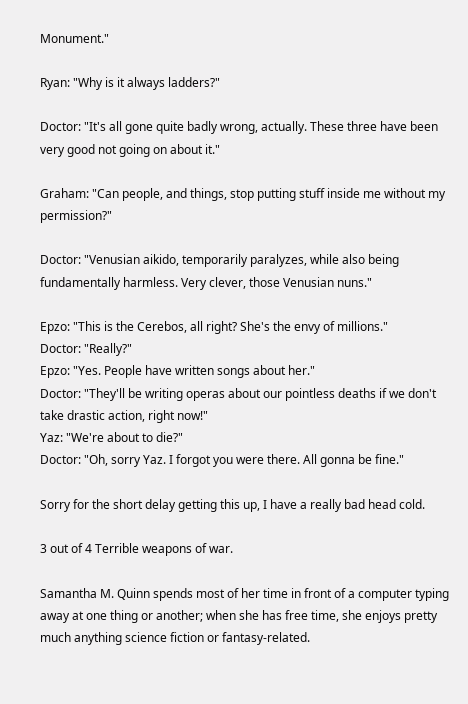Monument."

Ryan: "Why is it always ladders?"

Doctor: "It's all gone quite badly wrong, actually. These three have been very good not going on about it."

Graham: "Can people, and things, stop putting stuff inside me without my permission?"

Doctor: "Venusian aikido, temporarily paralyzes, while also being fundamentally harmless. Very clever, those Venusian nuns."

Epzo: "This is the Cerebos, all right? She's the envy of millions."
Doctor: "Really?"
Epzo: "Yes. People have written songs about her."
Doctor: "They'll be writing operas about our pointless deaths if we don't take drastic action, right now!"
Yaz: "We're about to die?"
Doctor: "Oh, sorry Yaz. I forgot you were there. All gonna be fine."

Sorry for the short delay getting this up, I have a really bad head cold.

3 out of 4 Terrible weapons of war.

Samantha M. Quinn spends most of her time in front of a computer typing away at one thing or another; when she has free time, she enjoys pretty much anything science fiction or fantasy-related.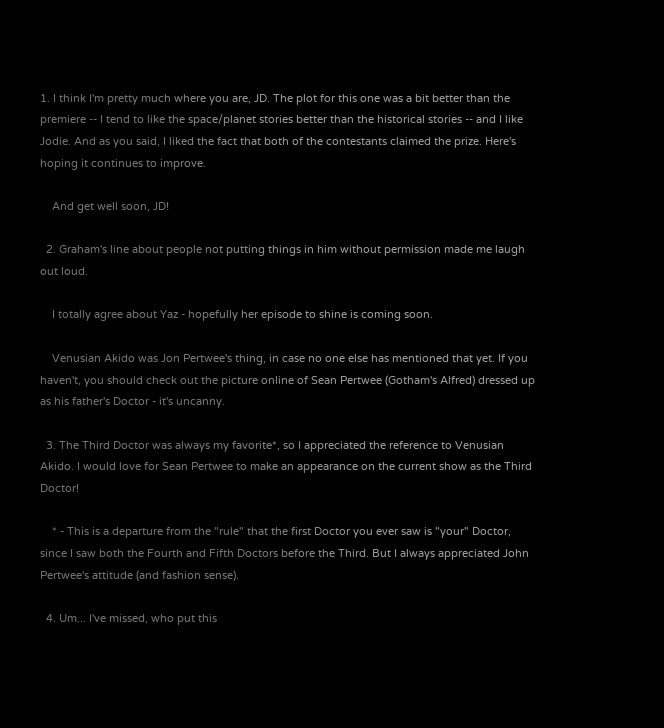1. I think I'm pretty much where you are, JD. The plot for this one was a bit better than the premiere -- I tend to like the space/planet stories better than the historical stories -- and I like Jodie. And as you said, I liked the fact that both of the contestants claimed the prize. Here's hoping it continues to improve.

    And get well soon, JD!

  2. Graham's line about people not putting things in him without permission made me laugh out loud.

    I totally agree about Yaz - hopefully her episode to shine is coming soon.

    Venusian Akido was Jon Pertwee's thing, in case no one else has mentioned that yet. If you haven't, you should check out the picture online of Sean Pertwee (Gotham's Alfred) dressed up as his father's Doctor - it's uncanny.

  3. The Third Doctor was always my favorite*, so I appreciated the reference to Venusian Akido. I would love for Sean Pertwee to make an appearance on the current show as the Third Doctor!

    * - This is a departure from the "rule" that the first Doctor you ever saw is "your" Doctor, since I saw both the Fourth and Fifth Doctors before the Third. But I always appreciated John Pertwee's attitude (and fashion sense).

  4. Um... I've missed, who put this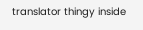translator thingy inside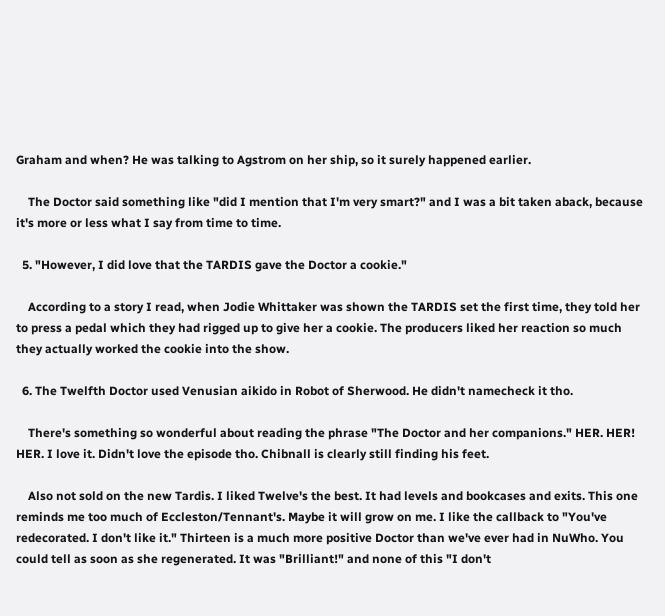Graham and when? He was talking to Agstrom on her ship, so it surely happened earlier.

    The Doctor said something like "did I mention that I'm very smart?" and I was a bit taken aback, because it's more or less what I say from time to time.

  5. "However, I did love that the TARDIS gave the Doctor a cookie."

    According to a story I read, when Jodie Whittaker was shown the TARDIS set the first time, they told her to press a pedal which they had rigged up to give her a cookie. The producers liked her reaction so much they actually worked the cookie into the show.

  6. The Twelfth Doctor used Venusian aikido in Robot of Sherwood. He didn't namecheck it tho.

    There's something so wonderful about reading the phrase "The Doctor and her companions." HER. HER! HER. I love it. Didn't love the episode tho. Chibnall is clearly still finding his feet.

    Also not sold on the new Tardis. I liked Twelve's the best. It had levels and bookcases and exits. This one reminds me too much of Eccleston/Tennant's. Maybe it will grow on me. I like the callback to "You've redecorated. I don't like it." Thirteen is a much more positive Doctor than we've ever had in NuWho. You could tell as soon as she regenerated. It was "Brilliant!" and none of this "I don't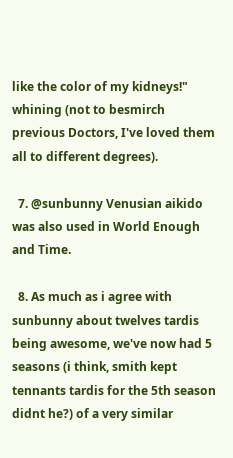like the color of my kidneys!" whining (not to besmirch previous Doctors, I've loved them all to different degrees).

  7. @sunbunny Venusian aikido was also used in World Enough and Time.

  8. As much as i agree with sunbunny about twelves tardis being awesome, we've now had 5 seasons (i think, smith kept tennants tardis for the 5th season didnt he?) of a very similar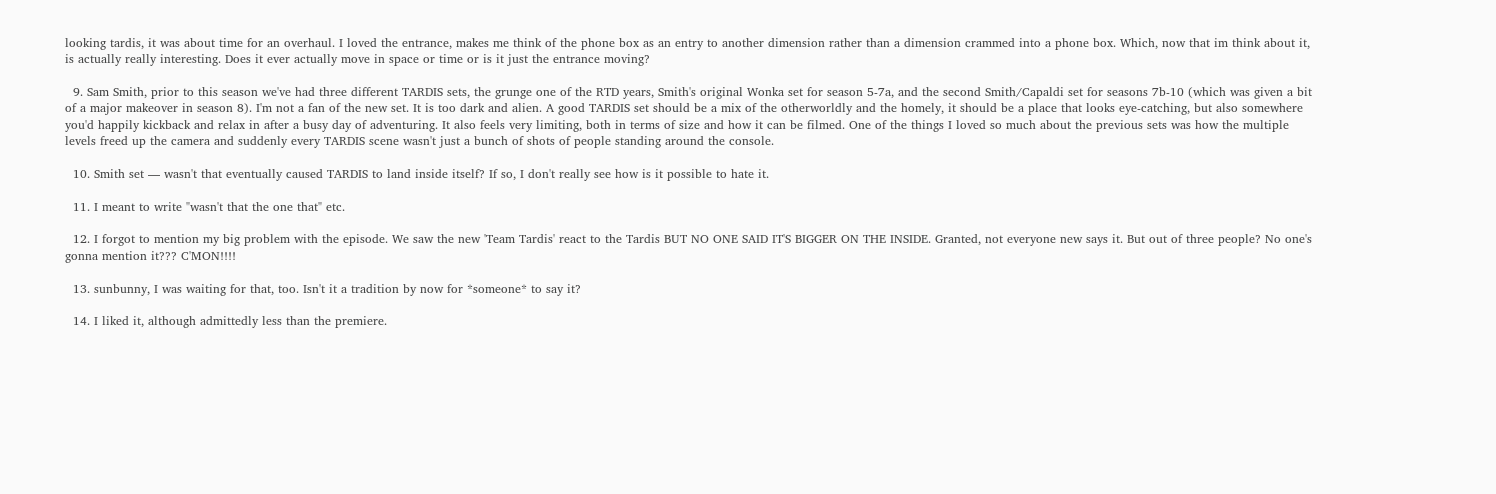looking tardis, it was about time for an overhaul. I loved the entrance, makes me think of the phone box as an entry to another dimension rather than a dimension crammed into a phone box. Which, now that im think about it, is actually really interesting. Does it ever actually move in space or time or is it just the entrance moving?

  9. Sam Smith, prior to this season we've had three different TARDIS sets, the grunge one of the RTD years, Smith's original Wonka set for season 5-7a, and the second Smith/Capaldi set for seasons 7b-10 (which was given a bit of a major makeover in season 8). I'm not a fan of the new set. It is too dark and alien. A good TARDIS set should be a mix of the otherworldly and the homely, it should be a place that looks eye-catching, but also somewhere you'd happily kickback and relax in after a busy day of adventuring. It also feels very limiting, both in terms of size and how it can be filmed. One of the things I loved so much about the previous sets was how the multiple levels freed up the camera and suddenly every TARDIS scene wasn't just a bunch of shots of people standing around the console.

  10. Smith set — wasn't that eventually caused TARDIS to land inside itself? If so, I don't really see how is it possible to hate it.

  11. I meant to write "wasn't that the one that" etc.

  12. I forgot to mention my big problem with the episode. We saw the new 'Team Tardis' react to the Tardis BUT NO ONE SAID IT'S BIGGER ON THE INSIDE. Granted, not everyone new says it. But out of three people? No one's gonna mention it??? C'MON!!!!

  13. sunbunny, I was waiting for that, too. Isn't it a tradition by now for *someone* to say it?

  14. I liked it, although admittedly less than the premiere.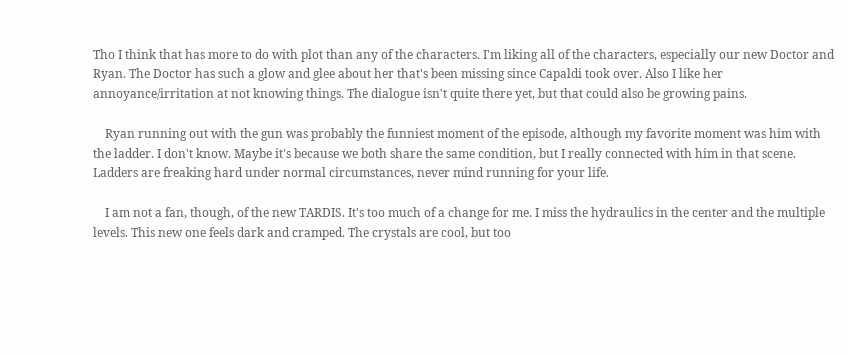Tho I think that has more to do with plot than any of the characters. I'm liking all of the characters, especially our new Doctor and Ryan. The Doctor has such a glow and glee about her that's been missing since Capaldi took over. Also I like her annoyance/irritation at not knowing things. The dialogue isn't quite there yet, but that could also be growing pains.

    Ryan running out with the gun was probably the funniest moment of the episode, although my favorite moment was him with the ladder. I don't know. Maybe it's because we both share the same condition, but I really connected with him in that scene. Ladders are freaking hard under normal circumstances, never mind running for your life.

    I am not a fan, though, of the new TARDIS. It's too much of a change for me. I miss the hydraulics in the center and the multiple levels. This new one feels dark and cramped. The crystals are cool, but too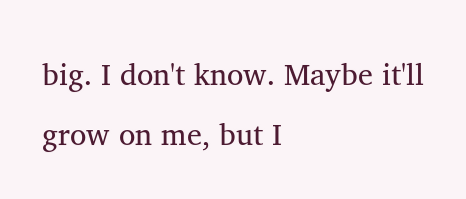big. I don't know. Maybe it'll grow on me, but I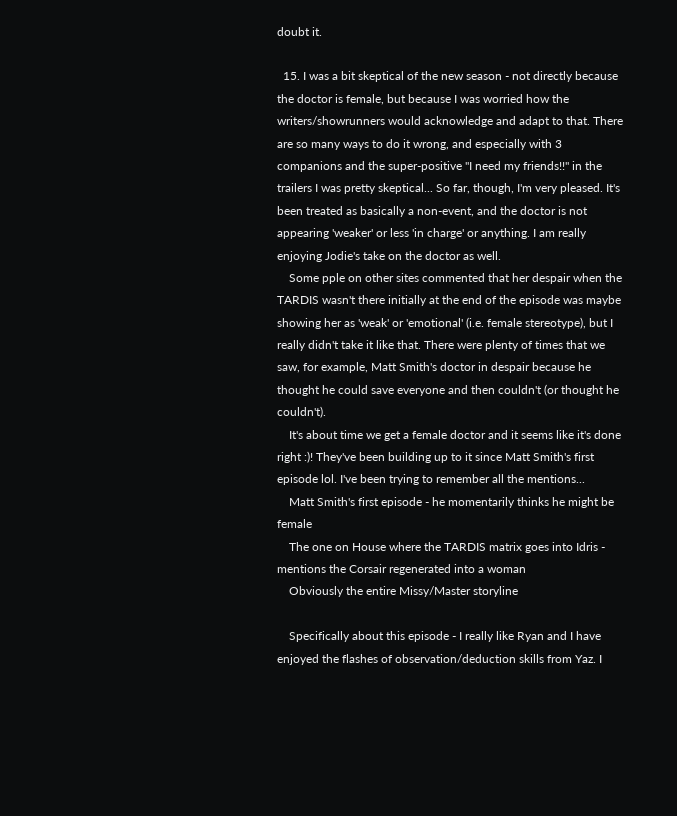doubt it.

  15. I was a bit skeptical of the new season - not directly because the doctor is female, but because I was worried how the writers/showrunners would acknowledge and adapt to that. There are so many ways to do it wrong, and especially with 3 companions and the super-positive "I need my friends!!" in the trailers I was pretty skeptical... So far, though, I'm very pleased. It's been treated as basically a non-event, and the doctor is not appearing 'weaker' or less 'in charge' or anything. I am really enjoying Jodie's take on the doctor as well.
    Some pple on other sites commented that her despair when the TARDIS wasn't there initially at the end of the episode was maybe showing her as 'weak' or 'emotional' (i.e. female stereotype), but I really didn't take it like that. There were plenty of times that we saw, for example, Matt Smith's doctor in despair because he thought he could save everyone and then couldn't (or thought he couldn't).
    It's about time we get a female doctor and it seems like it's done right :)! They've been building up to it since Matt Smith's first episode lol. I've been trying to remember all the mentions...
    Matt Smith's first episode - he momentarily thinks he might be female
    The one on House where the TARDIS matrix goes into Idris - mentions the Corsair regenerated into a woman
    Obviously the entire Missy/Master storyline

    Specifically about this episode - I really like Ryan and I have enjoyed the flashes of observation/deduction skills from Yaz. I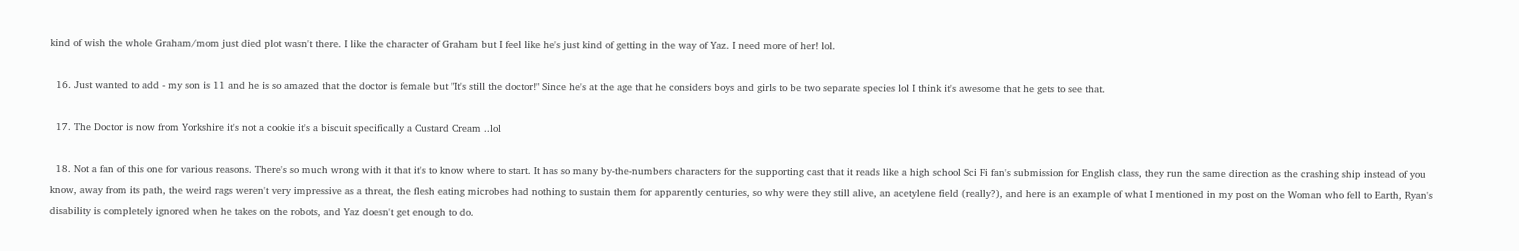kind of wish the whole Graham/mom just died plot wasn't there. I like the character of Graham but I feel like he's just kind of getting in the way of Yaz. I need more of her! lol.

  16. Just wanted to add - my son is 11 and he is so amazed that the doctor is female but "It's still the doctor!" Since he's at the age that he considers boys and girls to be two separate species lol I think it's awesome that he gets to see that.

  17. The Doctor is now from Yorkshire it's not a cookie it's a biscuit specifically a Custard Cream ..lol

  18. Not a fan of this one for various reasons. There's so much wrong with it that it's to know where to start. It has so many by-the-numbers characters for the supporting cast that it reads like a high school Sci Fi fan's submission for English class, they run the same direction as the crashing ship instead of you know, away from its path, the weird rags weren't very impressive as a threat, the flesh eating microbes had nothing to sustain them for apparently centuries, so why were they still alive, an acetylene field (really?), and here is an example of what I mentioned in my post on the Woman who fell to Earth, Ryan's disability is completely ignored when he takes on the robots, and Yaz doesn't get enough to do.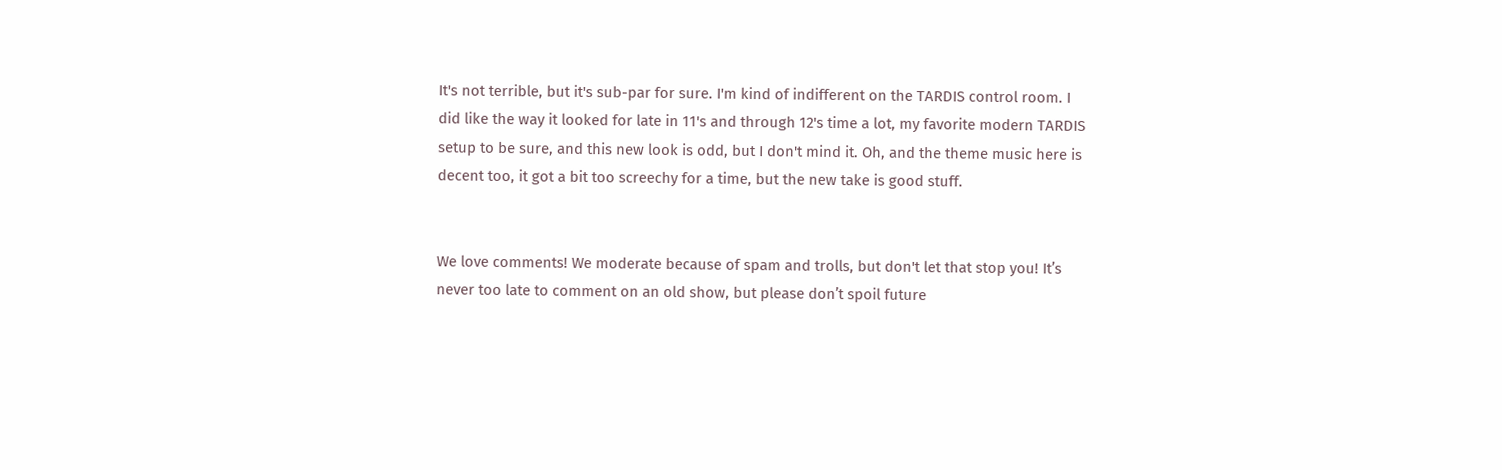It's not terrible, but it's sub-par for sure. I'm kind of indifferent on the TARDIS control room. I did like the way it looked for late in 11's and through 12's time a lot, my favorite modern TARDIS setup to be sure, and this new look is odd, but I don't mind it. Oh, and the theme music here is decent too, it got a bit too screechy for a time, but the new take is good stuff.


We love comments! We moderate because of spam and trolls, but don't let that stop you! It’s never too late to comment on an old show, but please don’t spoil future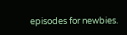episodes for newbies.